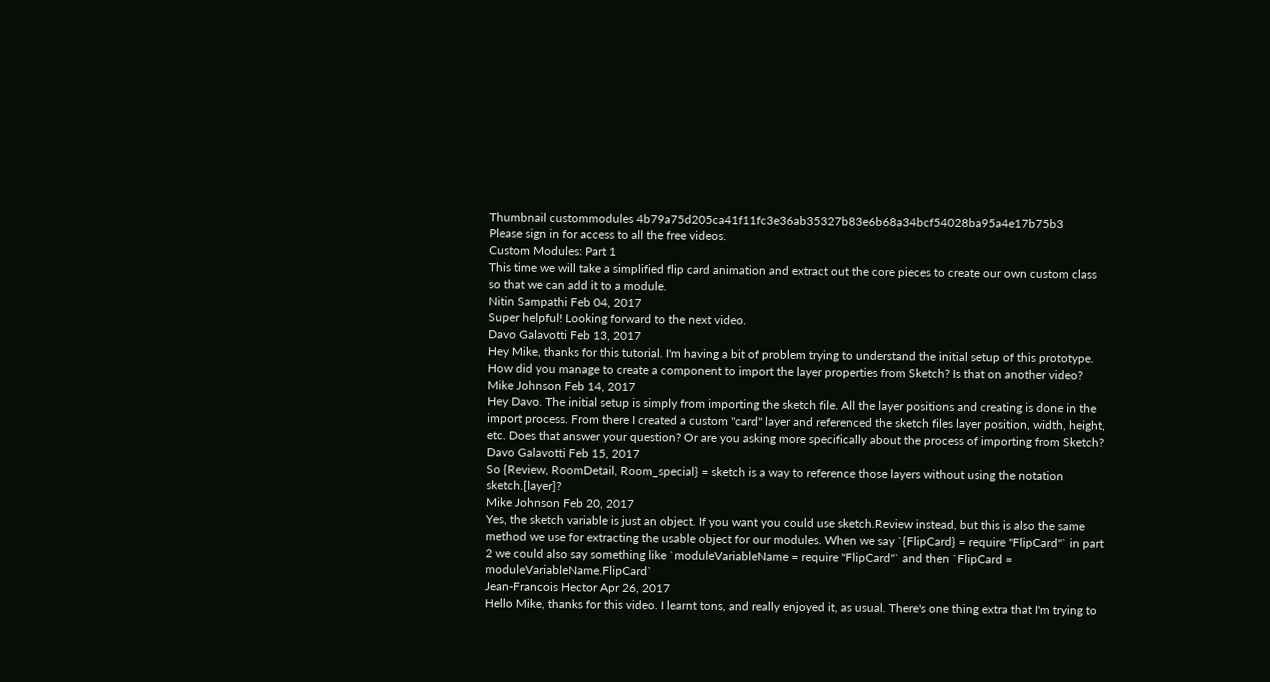Thumbnail custommodules 4b79a75d205ca41f11fc3e36ab35327b83e6b68a34bcf54028ba95a4e17b75b3
Please sign in for access to all the free videos.
Custom Modules: Part 1
This time we will take a simplified flip card animation and extract out the core pieces to create our own custom class so that we can add it to a module.
Nitin Sampathi Feb 04, 2017
Super helpful! Looking forward to the next video.
Davo Galavotti Feb 13, 2017
Hey Mike, thanks for this tutorial. I'm having a bit of problem trying to understand the initial setup of this prototype. How did you manage to create a component to import the layer properties from Sketch? Is that on another video?
Mike Johnson Feb 14, 2017
Hey Davo. The initial setup is simply from importing the sketch file. All the layer positions and creating is done in the import process. From there I created a custom "card" layer and referenced the sketch files layer position, width, height, etc. Does that answer your question? Or are you asking more specifically about the process of importing from Sketch?
Davo Galavotti Feb 15, 2017
So {Review, RoomDetail, Room_special} = sketch is a way to reference those layers without using the notation sketch.[layer]?
Mike Johnson Feb 20, 2017
Yes, the sketch variable is just an object. If you want you could use sketch.Review instead, but this is also the same method we use for extracting the usable object for our modules. When we say `{FlipCard} = require "FlipCard"` in part 2 we could also say something like `moduleVariableName = require "FlipCard"` and then `FlipCard = moduleVariableName.FlipCard`
Jean-Francois Hector Apr 26, 2017
Hello Mike, thanks for this video. I learnt tons, and really enjoyed it, as usual. There's one thing extra that I'm trying to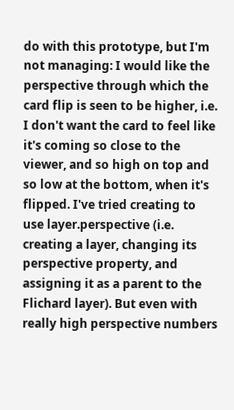do with this prototype, but I'm not managing: I would like the perspective through which the card flip is seen to be higher, i.e. I don't want the card to feel like it's coming so close to the viewer, and so high on top and so low at the bottom, when it's flipped. I've tried creating to use layer.perspective (i.e. creating a layer, changing its perspective property, and assigning it as a parent to the Flichard layer). But even with really high perspective numbers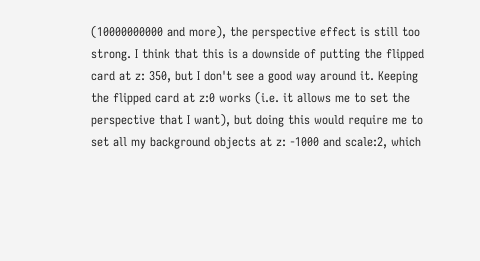(10000000000 and more), the perspective effect is still too strong. I think that this is a downside of putting the flipped card at z: 350, but I don't see a good way around it. Keeping the flipped card at z:0 works (i.e. it allows me to set the perspective that I want), but doing this would require me to set all my background objects at z: -1000 and scale:2, which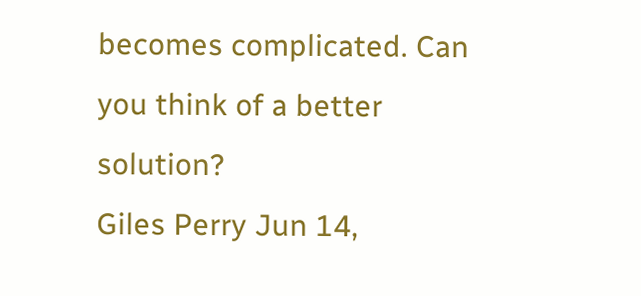becomes complicated. Can you think of a better solution?
Giles Perry Jun 14,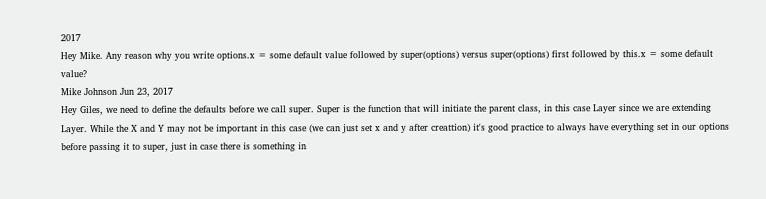2017
Hey Mike. Any reason why you write options.x = some default value followed by super(options) versus super(options) first followed by this.x = some default value?
Mike Johnson Jun 23, 2017
Hey Giles, we need to define the defaults before we call super. Super is the function that will initiate the parent class, in this case Layer since we are extending Layer. While the X and Y may not be important in this case (we can just set x and y after creattion) it's good practice to always have everything set in our options before passing it to super, just in case there is something in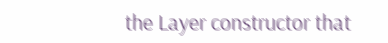the Layer constructor that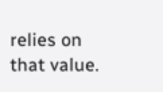relies on that value.